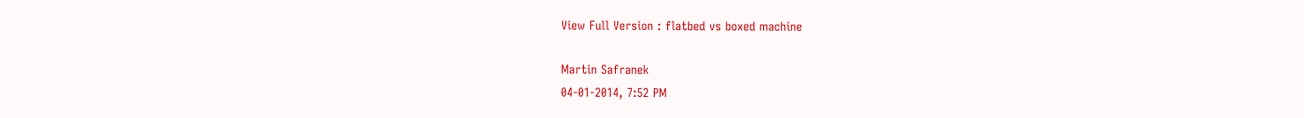View Full Version : flatbed vs boxed machine

Martin Safranek
04-01-2014, 7:52 PM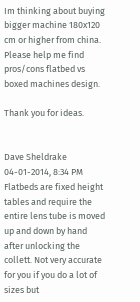Im thinking about buying bigger machine 180x120 cm or higher from china. Please help me find pros/cons flatbed vs boxed machines design.

Thank you for ideas.


Dave Sheldrake
04-01-2014, 8:34 PM
Flatbeds are fixed height tables and require the entire lens tube is moved up and down by hand after unlocking the collett. Not very accurate for you if you do a lot of sizes but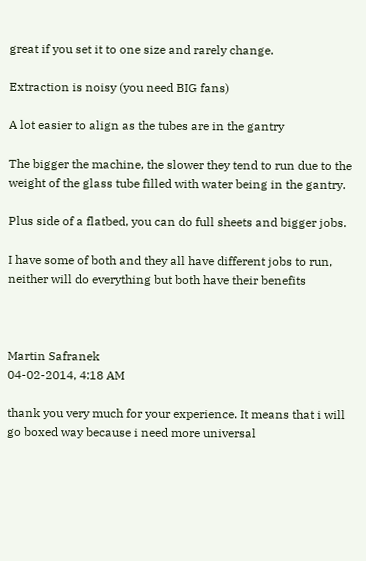great if you set it to one size and rarely change.

Extraction is noisy (you need BIG fans)

A lot easier to align as the tubes are in the gantry

The bigger the machine, the slower they tend to run due to the weight of the glass tube filled with water being in the gantry.

Plus side of a flatbed, you can do full sheets and bigger jobs.

I have some of both and they all have different jobs to run, neither will do everything but both have their benefits



Martin Safranek
04-02-2014, 4:18 AM

thank you very much for your experience. It means that i will go boxed way because i need more universal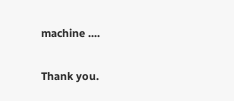machine ....

Thank you.